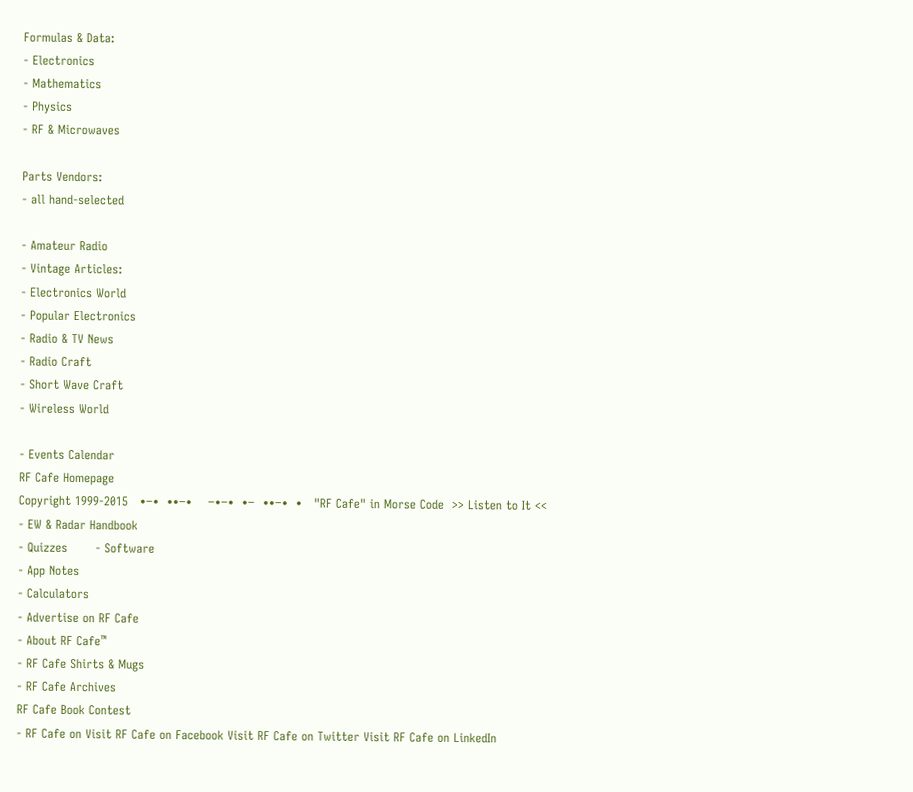Formulas & Data:
- Electronics
- Mathematics
- Physics
- RF & Microwaves

Parts Vendors:
- all hand-selected

- Amateur Radio
- Vintage Articles:
- Electronics World
- Popular Electronics
- Radio & TV News
- Radio Craft
- Short Wave Craft
- Wireless World

- Events Calendar
RF Cafe Homepage
Copyright 1999-2015   •−•  ••−•    −•−•  •−  ••−•  •   "RF Cafe" in Morse Code  >> Listen to It <<
- EW & Radar Handbook
- Quizzes       - Software
- App Notes
- Calculators
- Advertise on RF Cafe
- About RF Cafe™
- RF Cafe Shirts & Mugs
- RF Cafe Archives
RF Cafe Book Contest
- RF Cafe on Visit RF Cafe on Facebook Visit RF Cafe on Twitter Visit RF Cafe on LinkedIn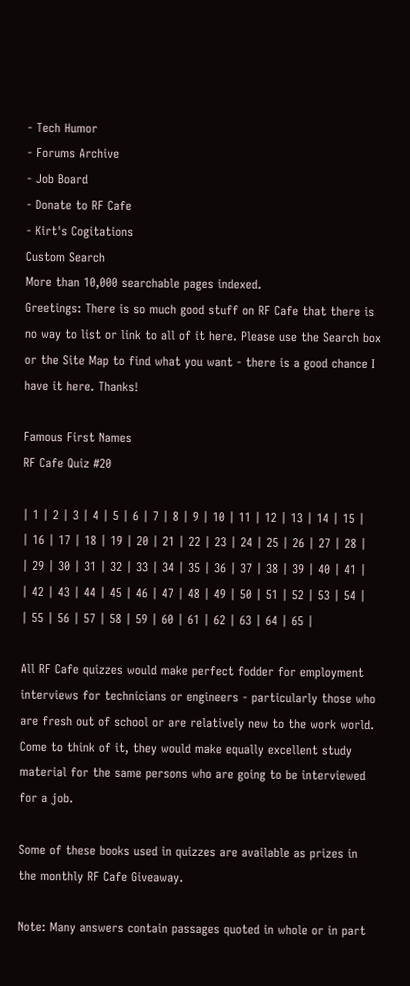- Tech Humor
- Forums Archive
- Job Board
- Donate to RF Cafe
- Kirt's Cogitations
Custom Search
More than 10,000 searchable pages indexed.
Greetings: There is so much good stuff on RF Cafe that there is no way to list or link to all of it here. Please use the Search box or the Site Map to find what you want - there is a good chance I have it here. Thanks!

Famous First Names
RF Cafe Quiz #20

| 1 | 2 | 3 | 4 | 5 | 6 | 7 | 8 | 9 | 10 | 11 | 12 | 13 | 14 | 15 |
| 16 | 17 | 18 | 19 | 20 | 21 | 22 | 23 | 24 | 25 | 26 | 27 | 28 |
| 29 | 30 | 31 | 32 | 33 | 34 | 35 | 36 | 37 | 38 | 39 | 40 | 41 |
| 42 | 43 | 44 | 45 | 46 | 47 | 48 | 49 | 50 | 51 | 52 | 53 | 54 |
| 55 | 56 | 57 | 58 | 59 | 60 | 61 | 62 | 63 | 64 | 65 |

All RF Cafe quizzes would make perfect fodder for employment interviews for technicians or engineers - particularly those who are fresh out of school or are relatively new to the work world. Come to think of it, they would make equally excellent study material for the same persons who are going to be interviewed for a job.

Some of these books used in quizzes are available as prizes in the monthly RF Cafe Giveaway.

Note: Many answers contain passages quoted in whole or in part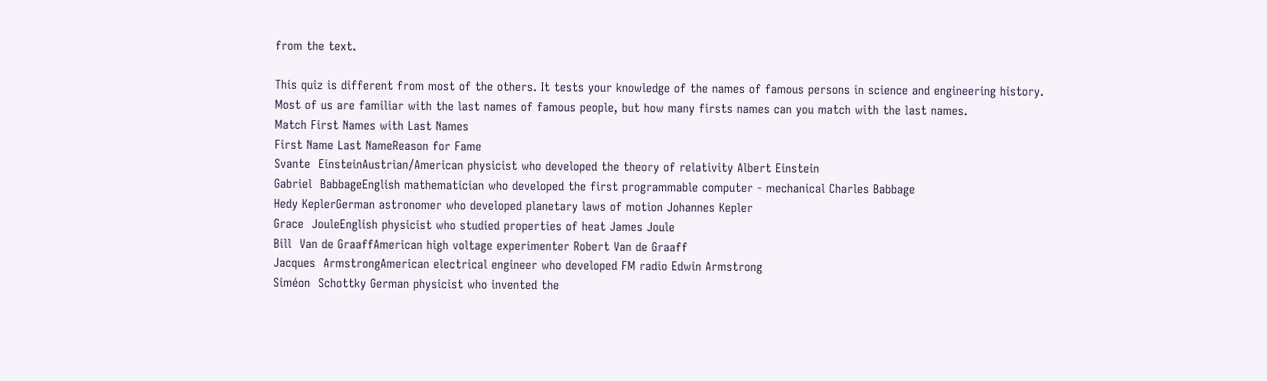from the text.

This quiz is different from most of the others. It tests your knowledge of the names of famous persons in science and engineering history. Most of us are familiar with the last names of famous people, but how many firsts names can you match with the last names.
Match First Names with Last Names
First Name Last NameReason for Fame
Svante  EinsteinAustrian/American physicist who developed the theory of relativity Albert Einstein
Gabriel  BabbageEnglish mathematician who developed the first programmable computer - mechanical Charles Babbage
Hedy KeplerGerman astronomer who developed planetary laws of motion Johannes Kepler
Grace  JouleEnglish physicist who studied properties of heat James Joule
Bill  Van de GraaffAmerican high voltage experimenter Robert Van de Graaff
Jacques  ArmstrongAmerican electrical engineer who developed FM radio Edwin Armstrong
Siméon  Schottky German physicist who invented the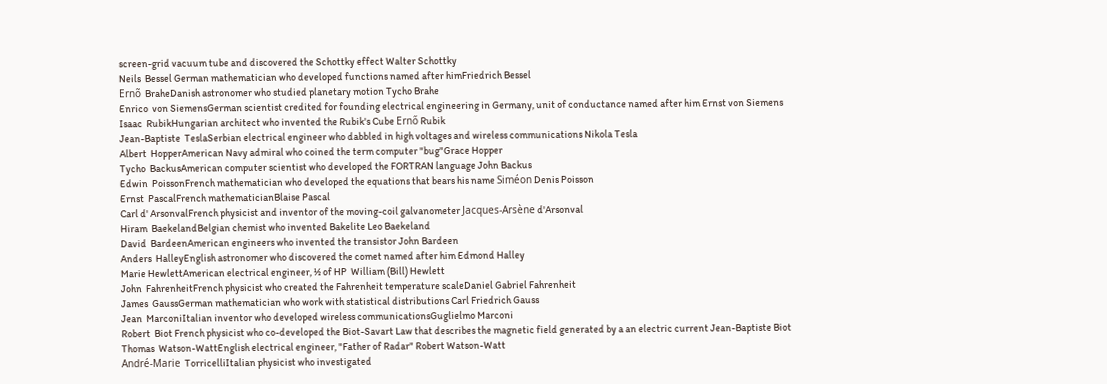screen-grid vacuum tube and discovered the Schottky effect Walter Schottky
Neils  Bessel German mathematician who developed functions named after himFriedrich Bessel
Ernõ  BraheDanish astronomer who studied planetary motion Tycho Brahe
Enrico  von SiemensGerman scientist credited for founding electrical engineering in Germany, unit of conductance named after him Ernst von Siemens
Isaac  RubikHungarian architect who invented the Rubik's Cube Ernő Rubik
Jean-Baptiste  TeslaSerbian electrical engineer who dabbled in high voltages and wireless communications Nikola Tesla
Albert  HopperAmerican Navy admiral who coined the term computer "bug"Grace Hopper
Tycho  BackusAmerican computer scientist who developed the FORTRAN language John Backus
Edwin  PoissonFrench mathematician who developed the equations that bears his name Siméon Denis Poisson
Ernst  PascalFrench mathematicianBlaise Pascal
Carl d' ArsonvalFrench physicist and inventor of the moving-coil galvanometer Jacques-Arsène d'Arsonval
Hiram  BaekelandBelgian chemist who invented Bakelite Leo Baekeland
David  BardeenAmerican engineers who invented the transistor John Bardeen
Anders  HalleyEnglish astronomer who discovered the comet named after him Edmond Halley
Marie HewlettAmerican electrical engineer, ½ of HP  William (Bill) Hewlett
John  FahrenheitFrench physicist who created the Fahrenheit temperature scaleDaniel Gabriel Fahrenheit
James  GaussGerman mathematician who work with statistical distributions Carl Friedrich Gauss
Jean  MarconiItalian inventor who developed wireless communicationsGuglielmo Marconi
Robert  Biot French physicist who co-developed the Biot-Savart Law that describes the magnetic field generated by a an electric current Jean-Baptiste Biot
Thomas  Watson-WattEnglish electrical engineer, "Father of Radar" Robert Watson-Watt
André-Marie  TorricelliItalian physicist who investigated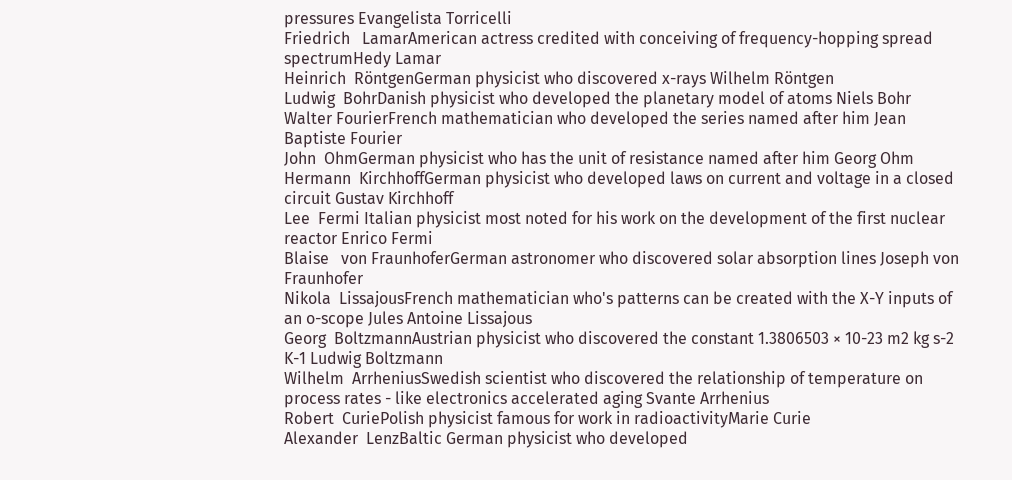pressures Evangelista Torricelli
Friedrich   LamarAmerican actress credited with conceiving of frequency-hopping spread spectrumHedy Lamar
Heinrich  RöntgenGerman physicist who discovered x-rays Wilhelm Röntgen
Ludwig  BohrDanish physicist who developed the planetary model of atoms Niels Bohr
Walter FourierFrench mathematician who developed the series named after him Jean Baptiste Fourier
John  OhmGerman physicist who has the unit of resistance named after him Georg Ohm
Hermann  KirchhoffGerman physicist who developed laws on current and voltage in a closed circuit Gustav Kirchhoff
Lee  Fermi Italian physicist most noted for his work on the development of the first nuclear reactor Enrico Fermi
Blaise   von FraunhoferGerman astronomer who discovered solar absorption lines Joseph von Fraunhofer
Nikola  LissajousFrench mathematician who's patterns can be created with the X-Y inputs of an o-scope Jules Antoine Lissajous
Georg  BoltzmannAustrian physicist who discovered the constant 1.3806503 × 10-23 m2 kg s-2 K-1 Ludwig Boltzmann
Wilhelm  ArrheniusSwedish scientist who discovered the relationship of temperature on process rates - like electronics accelerated aging Svante Arrhenius
Robert  CuriePolish physicist famous for work in radioactivityMarie Curie
Alexander  LenzBaltic German physicist who developed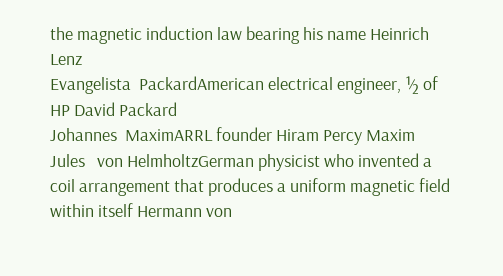the magnetic induction law bearing his name Heinrich Lenz
Evangelista  PackardAmerican electrical engineer, ½ of HP David Packard
Johannes  MaximARRL founder Hiram Percy Maxim
Jules   von HelmholtzGerman physicist who invented a coil arrangement that produces a uniform magnetic field within itself Hermann von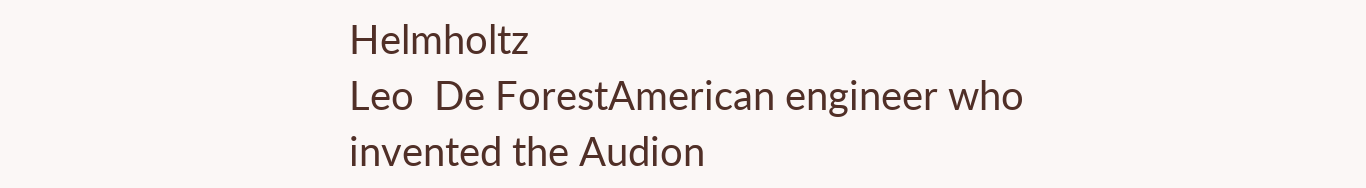Helmholtz
Leo  De ForestAmerican engineer who invented the Audion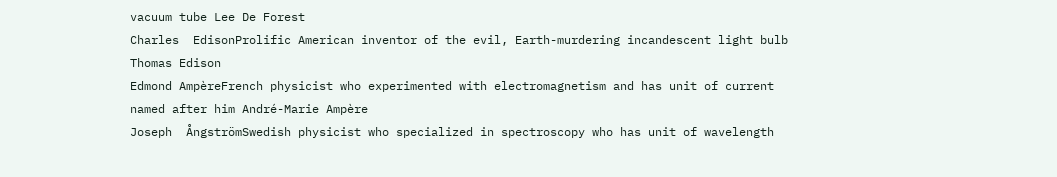vacuum tube Lee De Forest
Charles  EdisonProlific American inventor of the evil, Earth-murdering incandescent light bulb Thomas Edison
Edmond AmpèreFrench physicist who experimented with electromagnetism and has unit of current named after him André-Marie Ampère
Joseph  ÅngströmSwedish physicist who specialized in spectroscopy who has unit of wavelength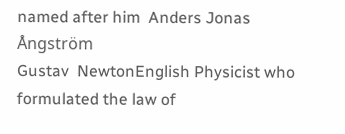named after him  Anders Jonas Ångström
Gustav  NewtonEnglish Physicist who formulated the law of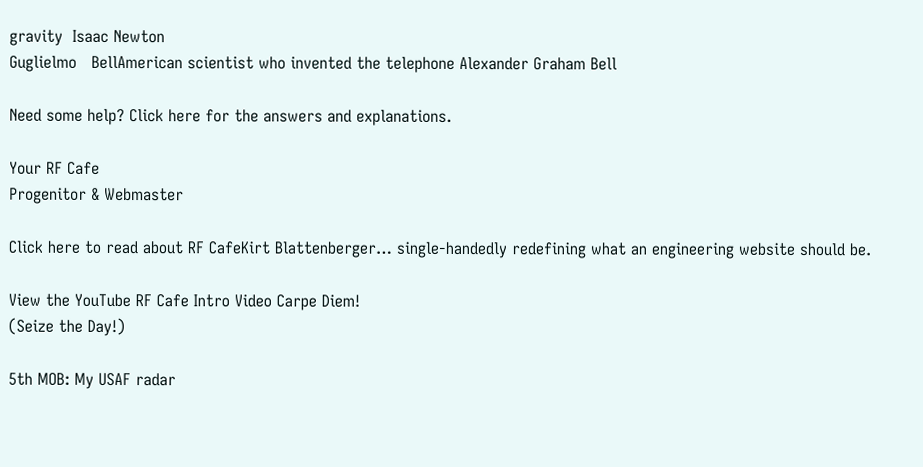gravity  Isaac Newton
Guglielmo   BellAmerican scientist who invented the telephone Alexander Graham Bell

Need some help? Click here for the answers and explanations.

Your RF Cafe
Progenitor & Webmaster

Click here to read about RF CafeKirt Blattenberger… single-handedly redefining what an engineering website should be.

View the YouTube RF Cafe Intro Video Carpe Diem!
(Seize the Day!)

5th MOB: My USAF radar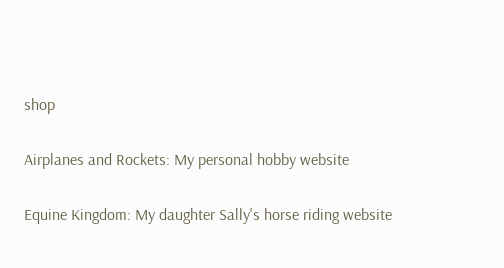shop

Airplanes and Rockets: My personal hobby website

Equine Kingdom: My daughter Sally's horse riding website